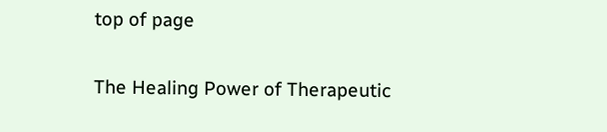top of page

The Healing Power of Therapeutic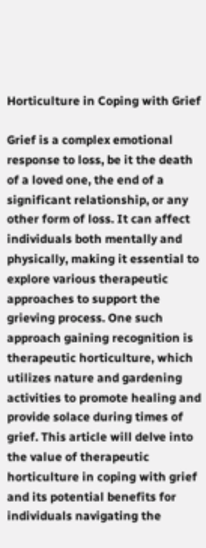Horticulture in Coping with Grief

Grief is a complex emotional response to loss, be it the death of a loved one, the end of a significant relationship, or any other form of loss. It can affect individuals both mentally and physically, making it essential to explore various therapeutic approaches to support the grieving process. One such approach gaining recognition is therapeutic horticulture, which utilizes nature and gardening activities to promote healing and provide solace during times of grief. This article will delve into the value of therapeutic horticulture in coping with grief and its potential benefits for individuals navigating the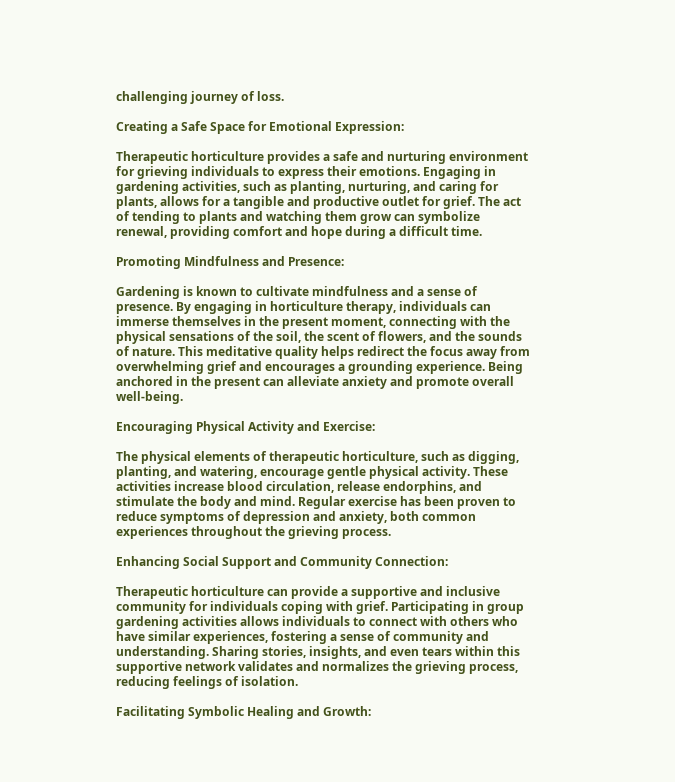challenging journey of loss.

Creating a Safe Space for Emotional Expression:

Therapeutic horticulture provides a safe and nurturing environment for grieving individuals to express their emotions. Engaging in gardening activities, such as planting, nurturing, and caring for plants, allows for a tangible and productive outlet for grief. The act of tending to plants and watching them grow can symbolize renewal, providing comfort and hope during a difficult time.

Promoting Mindfulness and Presence:

Gardening is known to cultivate mindfulness and a sense of presence. By engaging in horticulture therapy, individuals can immerse themselves in the present moment, connecting with the physical sensations of the soil, the scent of flowers, and the sounds of nature. This meditative quality helps redirect the focus away from overwhelming grief and encourages a grounding experience. Being anchored in the present can alleviate anxiety and promote overall well-being.

Encouraging Physical Activity and Exercise:

The physical elements of therapeutic horticulture, such as digging, planting, and watering, encourage gentle physical activity. These activities increase blood circulation, release endorphins, and stimulate the body and mind. Regular exercise has been proven to reduce symptoms of depression and anxiety, both common experiences throughout the grieving process.

Enhancing Social Support and Community Connection:

Therapeutic horticulture can provide a supportive and inclusive community for individuals coping with grief. Participating in group gardening activities allows individuals to connect with others who have similar experiences, fostering a sense of community and understanding. Sharing stories, insights, and even tears within this supportive network validates and normalizes the grieving process, reducing feelings of isolation.

Facilitating Symbolic Healing and Growth: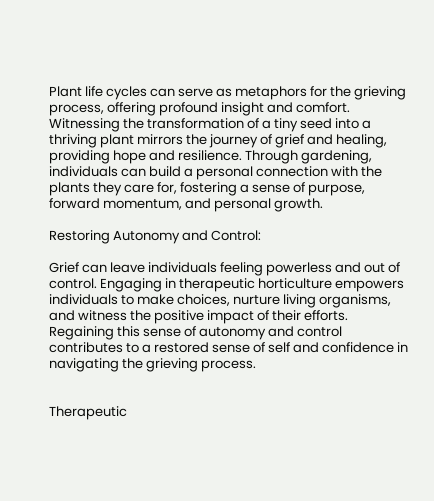Plant life cycles can serve as metaphors for the grieving process, offering profound insight and comfort. Witnessing the transformation of a tiny seed into a thriving plant mirrors the journey of grief and healing, providing hope and resilience. Through gardening, individuals can build a personal connection with the plants they care for, fostering a sense of purpose, forward momentum, and personal growth.

Restoring Autonomy and Control:

Grief can leave individuals feeling powerless and out of control. Engaging in therapeutic horticulture empowers individuals to make choices, nurture living organisms, and witness the positive impact of their efforts. Regaining this sense of autonomy and control contributes to a restored sense of self and confidence in navigating the grieving process.


Therapeutic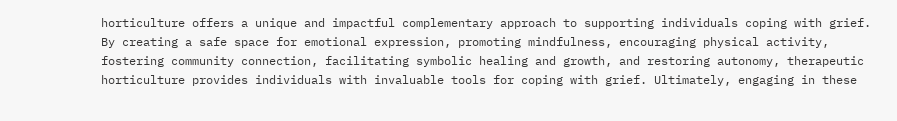horticulture offers a unique and impactful complementary approach to supporting individuals coping with grief. By creating a safe space for emotional expression, promoting mindfulness, encouraging physical activity, fostering community connection, facilitating symbolic healing and growth, and restoring autonomy, therapeutic horticulture provides individuals with invaluable tools for coping with grief. Ultimately, engaging in these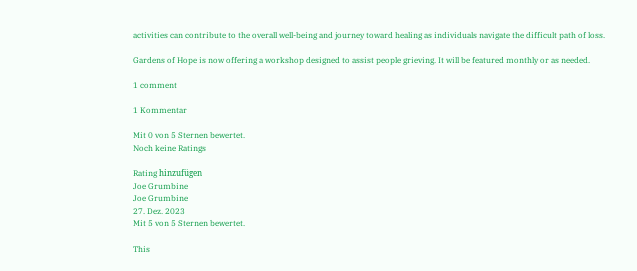activities can contribute to the overall well-being and journey toward healing as individuals navigate the difficult path of loss.

Gardens of Hope is now offering a workshop designed to assist people grieving. It will be featured monthly or as needed.

1 comment

1 Kommentar

Mit 0 von 5 Sternen bewertet.
Noch keine Ratings

Rating hinzufügen
Joe Grumbine
Joe Grumbine
27. Dez. 2023
Mit 5 von 5 Sternen bewertet.

This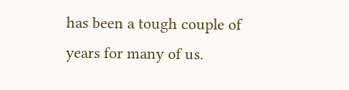has been a tough couple of years for many of us.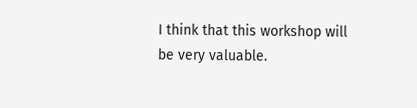I think that this workshop will be very valuable.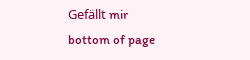Gefällt mir
bottom of page